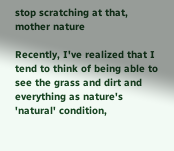stop scratching at that, mother nature

Recently, I've realized that I tend to think of being able to see the grass and dirt and everything as nature's 'natural' condition,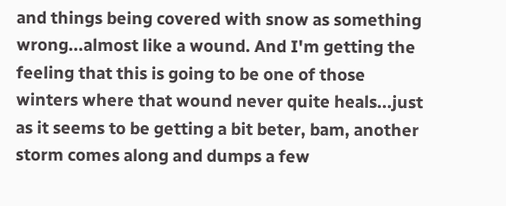and things being covered with snow as something wrong...almost like a wound. And I'm getting the feeling that this is going to be one of those winters where that wound never quite heals...just as it seems to be getting a bit beter, bam, another storm comes along and dumps a few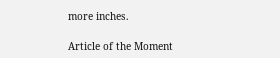more inches.

Article of the Moment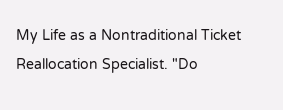My Life as a Nontraditional Ticket Reallocation Specialist. "Do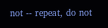not -- repeat, do not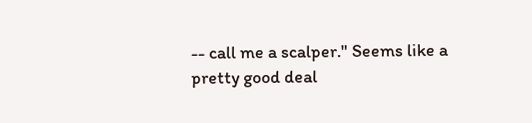-- call me a scalper." Seems like a pretty good deal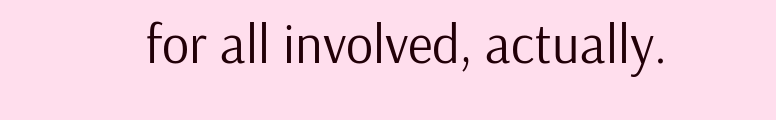for all involved, actually.